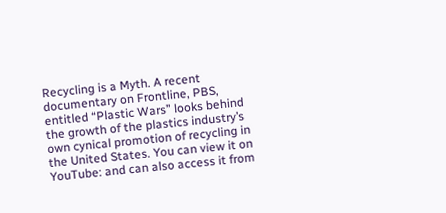Recycling is a Myth. A recent documentary on Frontline, PBS, entitled “Plastic Wars” looks behind the growth of the plastics industry’s own cynical promotion of recycling in the United States. You can view it on YouTube: and can also access it from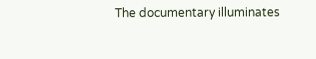The documentary illuminates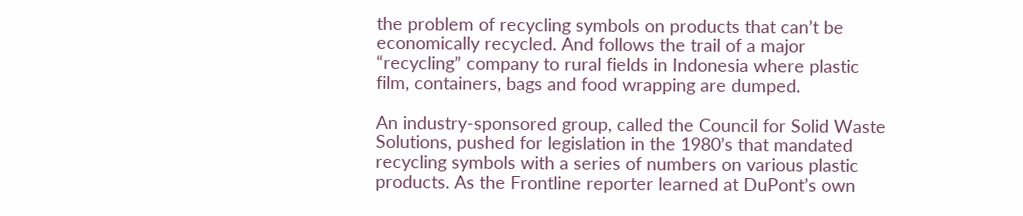the problem of recycling symbols on products that can’t be economically recycled. And follows the trail of a major “recycling” company to rural fields in Indonesia where plastic film, containers, bags and food wrapping are dumped.

An industry-sponsored group, called the Council for Solid Waste Solutions, pushed for legislation in the 1980’s that mandated recycling symbols with a series of numbers on various plastic products. As the Frontline reporter learned at DuPont’s own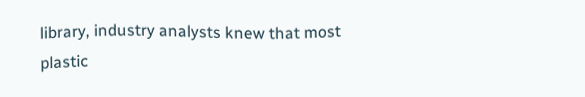library, industry analysts knew that most plastic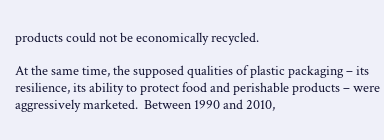products could not be economically recycled.

At the same time, the supposed qualities of plastic packaging – its resilience, its ability to protect food and perishable products – were aggressively marketed.  Between 1990 and 2010,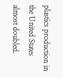plastics production in the United States almost doubled.